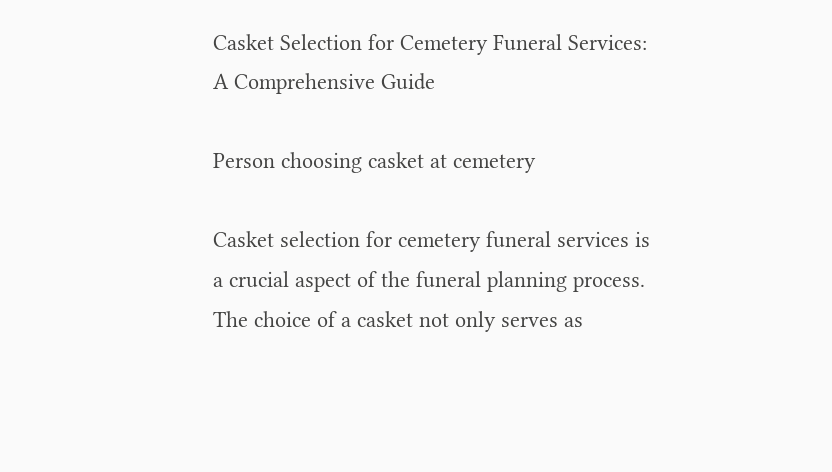Casket Selection for Cemetery Funeral Services: A Comprehensive Guide

Person choosing casket at cemetery

Casket selection for cemetery funeral services is a crucial aspect of the funeral planning process. The choice of a casket not only serves as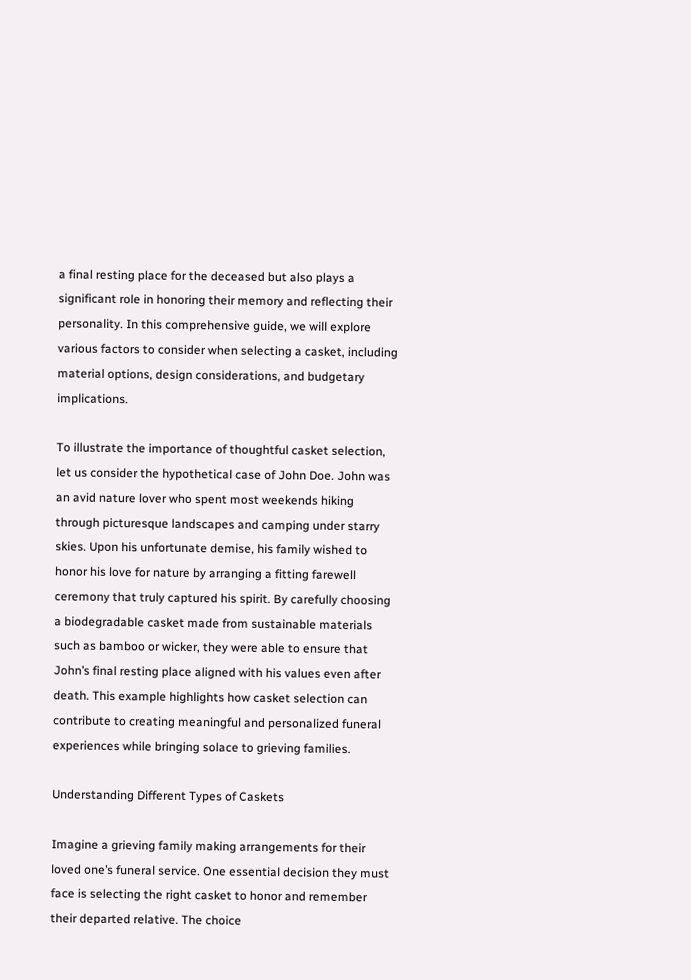a final resting place for the deceased but also plays a significant role in honoring their memory and reflecting their personality. In this comprehensive guide, we will explore various factors to consider when selecting a casket, including material options, design considerations, and budgetary implications.

To illustrate the importance of thoughtful casket selection, let us consider the hypothetical case of John Doe. John was an avid nature lover who spent most weekends hiking through picturesque landscapes and camping under starry skies. Upon his unfortunate demise, his family wished to honor his love for nature by arranging a fitting farewell ceremony that truly captured his spirit. By carefully choosing a biodegradable casket made from sustainable materials such as bamboo or wicker, they were able to ensure that John’s final resting place aligned with his values even after death. This example highlights how casket selection can contribute to creating meaningful and personalized funeral experiences while bringing solace to grieving families.

Understanding Different Types of Caskets

Imagine a grieving family making arrangements for their loved one’s funeral service. One essential decision they must face is selecting the right casket to honor and remember their departed relative. The choice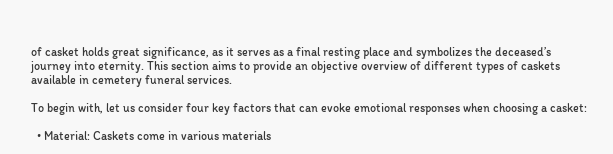of casket holds great significance, as it serves as a final resting place and symbolizes the deceased’s journey into eternity. This section aims to provide an objective overview of different types of caskets available in cemetery funeral services.

To begin with, let us consider four key factors that can evoke emotional responses when choosing a casket:

  • Material: Caskets come in various materials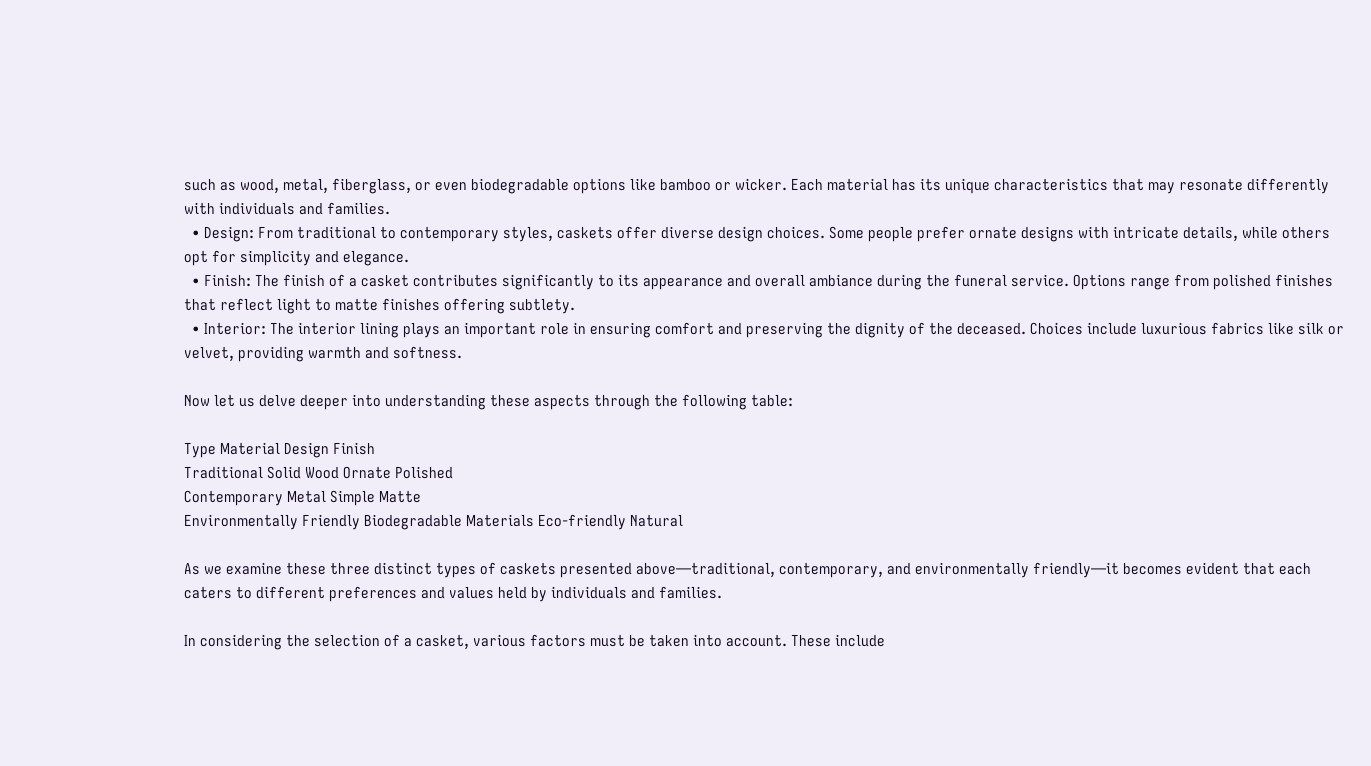such as wood, metal, fiberglass, or even biodegradable options like bamboo or wicker. Each material has its unique characteristics that may resonate differently with individuals and families.
  • Design: From traditional to contemporary styles, caskets offer diverse design choices. Some people prefer ornate designs with intricate details, while others opt for simplicity and elegance.
  • Finish: The finish of a casket contributes significantly to its appearance and overall ambiance during the funeral service. Options range from polished finishes that reflect light to matte finishes offering subtlety.
  • Interior: The interior lining plays an important role in ensuring comfort and preserving the dignity of the deceased. Choices include luxurious fabrics like silk or velvet, providing warmth and softness.

Now let us delve deeper into understanding these aspects through the following table:

Type Material Design Finish
Traditional Solid Wood Ornate Polished
Contemporary Metal Simple Matte
Environmentally Friendly Biodegradable Materials Eco-friendly Natural

As we examine these three distinct types of caskets presented above—traditional, contemporary, and environmentally friendly—it becomes evident that each caters to different preferences and values held by individuals and families.

In considering the selection of a casket, various factors must be taken into account. These include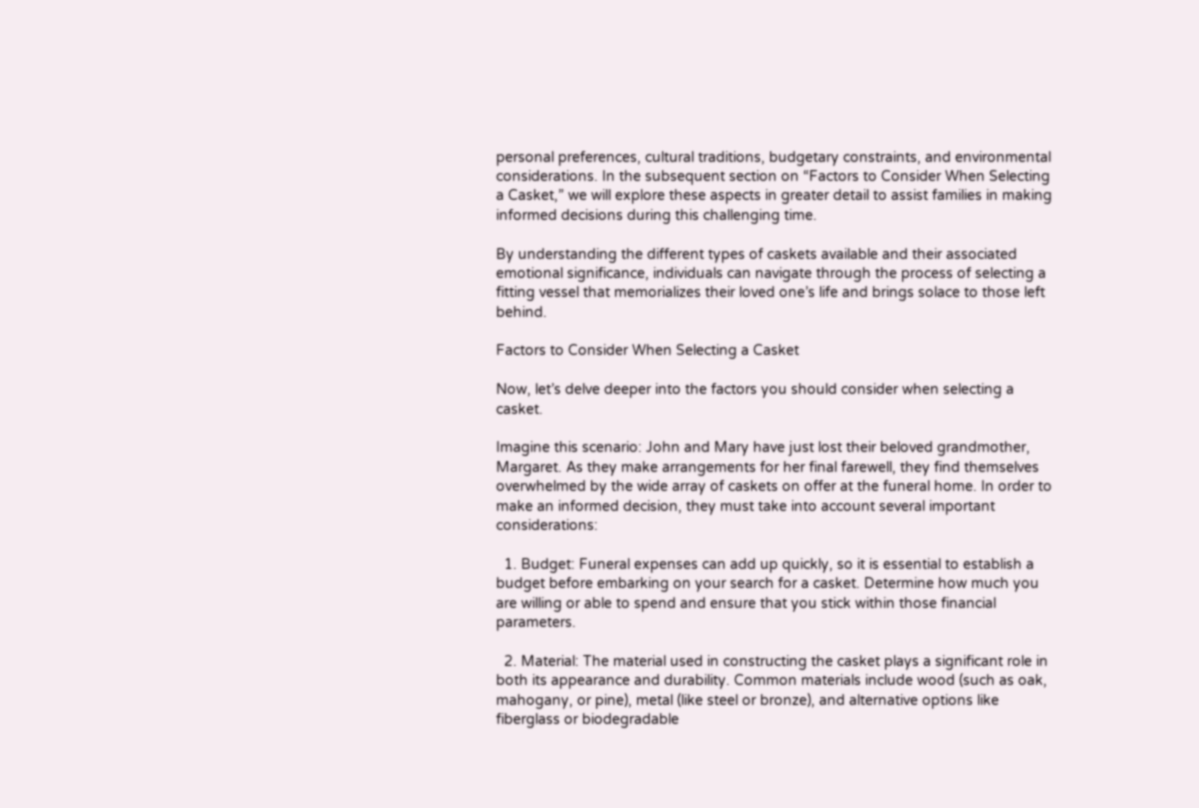personal preferences, cultural traditions, budgetary constraints, and environmental considerations. In the subsequent section on “Factors to Consider When Selecting a Casket,” we will explore these aspects in greater detail to assist families in making informed decisions during this challenging time.

By understanding the different types of caskets available and their associated emotional significance, individuals can navigate through the process of selecting a fitting vessel that memorializes their loved one’s life and brings solace to those left behind.

Factors to Consider When Selecting a Casket

Now, let’s delve deeper into the factors you should consider when selecting a casket.

Imagine this scenario: John and Mary have just lost their beloved grandmother, Margaret. As they make arrangements for her final farewell, they find themselves overwhelmed by the wide array of caskets on offer at the funeral home. In order to make an informed decision, they must take into account several important considerations:

  1. Budget: Funeral expenses can add up quickly, so it is essential to establish a budget before embarking on your search for a casket. Determine how much you are willing or able to spend and ensure that you stick within those financial parameters.

  2. Material: The material used in constructing the casket plays a significant role in both its appearance and durability. Common materials include wood (such as oak, mahogany, or pine), metal (like steel or bronze), and alternative options like fiberglass or biodegradable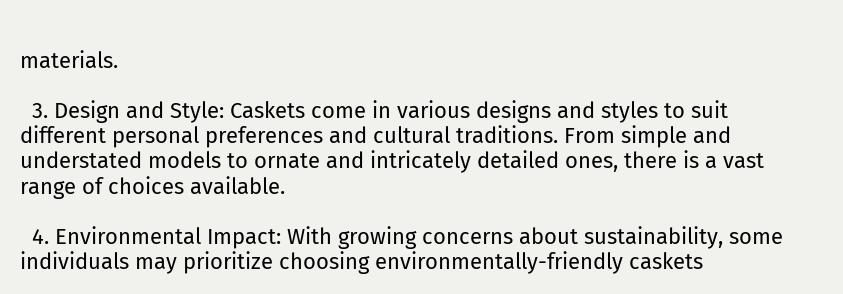materials.

  3. Design and Style: Caskets come in various designs and styles to suit different personal preferences and cultural traditions. From simple and understated models to ornate and intricately detailed ones, there is a vast range of choices available.

  4. Environmental Impact: With growing concerns about sustainability, some individuals may prioritize choosing environmentally-friendly caskets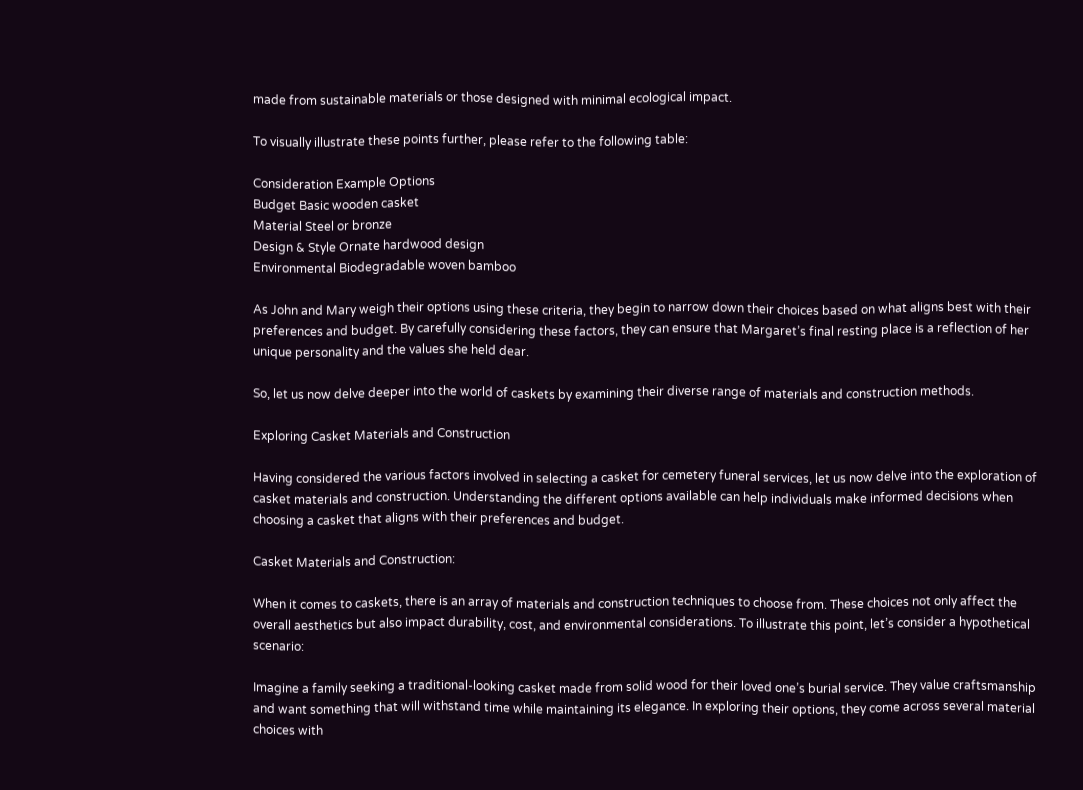made from sustainable materials or those designed with minimal ecological impact.

To visually illustrate these points further, please refer to the following table:

Consideration Example Options
Budget Basic wooden casket
Material Steel or bronze
Design & Style Ornate hardwood design
Environmental Biodegradable woven bamboo

As John and Mary weigh their options using these criteria, they begin to narrow down their choices based on what aligns best with their preferences and budget. By carefully considering these factors, they can ensure that Margaret’s final resting place is a reflection of her unique personality and the values she held dear.

So, let us now delve deeper into the world of caskets by examining their diverse range of materials and construction methods.

Exploring Casket Materials and Construction

Having considered the various factors involved in selecting a casket for cemetery funeral services, let us now delve into the exploration of casket materials and construction. Understanding the different options available can help individuals make informed decisions when choosing a casket that aligns with their preferences and budget.

Casket Materials and Construction:

When it comes to caskets, there is an array of materials and construction techniques to choose from. These choices not only affect the overall aesthetics but also impact durability, cost, and environmental considerations. To illustrate this point, let’s consider a hypothetical scenario:

Imagine a family seeking a traditional-looking casket made from solid wood for their loved one’s burial service. They value craftsmanship and want something that will withstand time while maintaining its elegance. In exploring their options, they come across several material choices with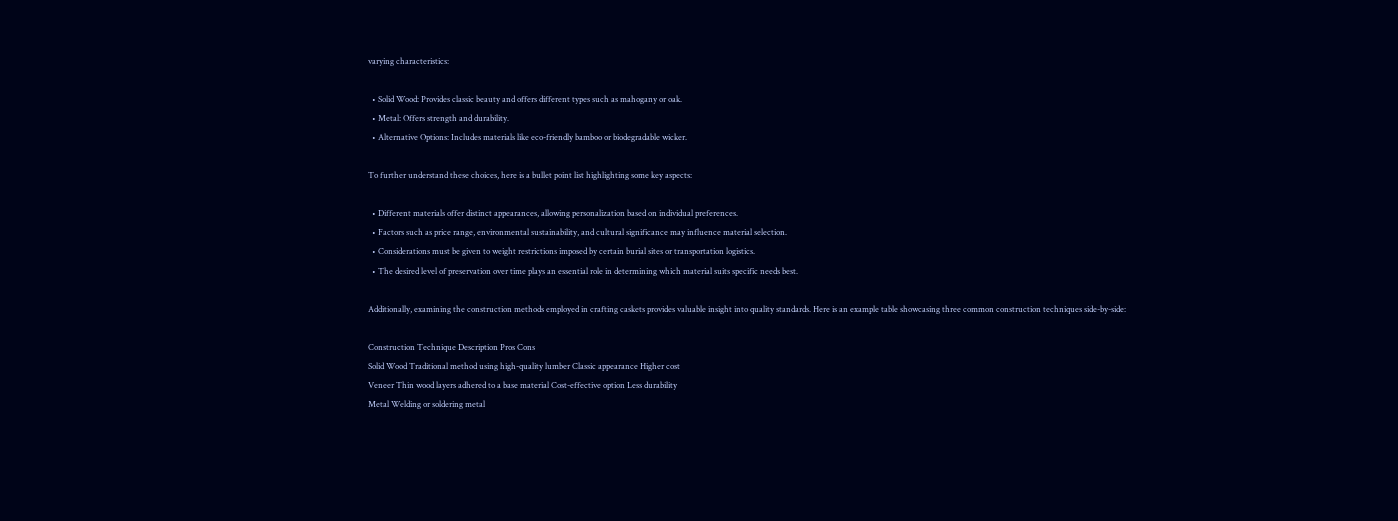varying characteristics:

  • Solid Wood: Provides classic beauty and offers different types such as mahogany or oak.
  • Metal: Offers strength and durability.
  • Alternative Options: Includes materials like eco-friendly bamboo or biodegradable wicker.

To further understand these choices, here is a bullet point list highlighting some key aspects:

  • Different materials offer distinct appearances, allowing personalization based on individual preferences.
  • Factors such as price range, environmental sustainability, and cultural significance may influence material selection.
  • Considerations must be given to weight restrictions imposed by certain burial sites or transportation logistics.
  • The desired level of preservation over time plays an essential role in determining which material suits specific needs best.

Additionally, examining the construction methods employed in crafting caskets provides valuable insight into quality standards. Here is an example table showcasing three common construction techniques side-by-side:

Construction Technique Description Pros Cons
Solid Wood Traditional method using high-quality lumber Classic appearance Higher cost
Veneer Thin wood layers adhered to a base material Cost-effective option Less durability
Metal Welding or soldering metal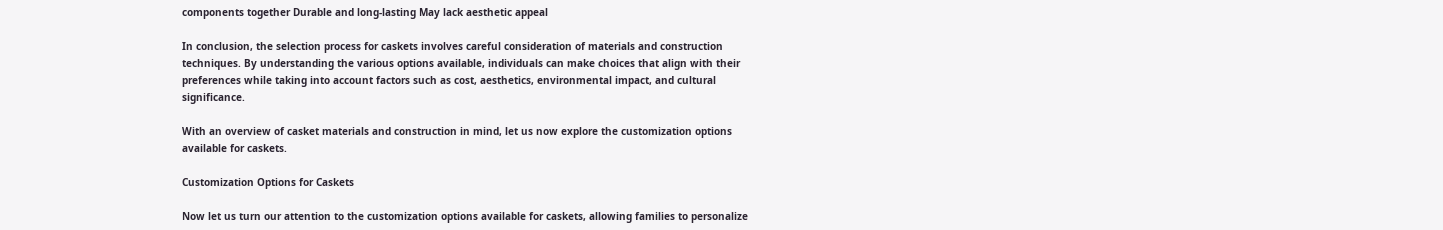components together Durable and long-lasting May lack aesthetic appeal

In conclusion, the selection process for caskets involves careful consideration of materials and construction techniques. By understanding the various options available, individuals can make choices that align with their preferences while taking into account factors such as cost, aesthetics, environmental impact, and cultural significance.

With an overview of casket materials and construction in mind, let us now explore the customization options available for caskets.

Customization Options for Caskets

Now let us turn our attention to the customization options available for caskets, allowing families to personalize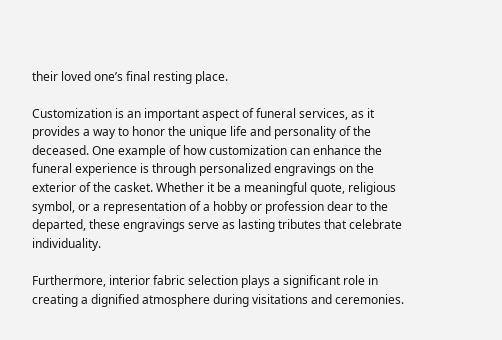their loved one’s final resting place.

Customization is an important aspect of funeral services, as it provides a way to honor the unique life and personality of the deceased. One example of how customization can enhance the funeral experience is through personalized engravings on the exterior of the casket. Whether it be a meaningful quote, religious symbol, or a representation of a hobby or profession dear to the departed, these engravings serve as lasting tributes that celebrate individuality.

Furthermore, interior fabric selection plays a significant role in creating a dignified atmosphere during visitations and ceremonies.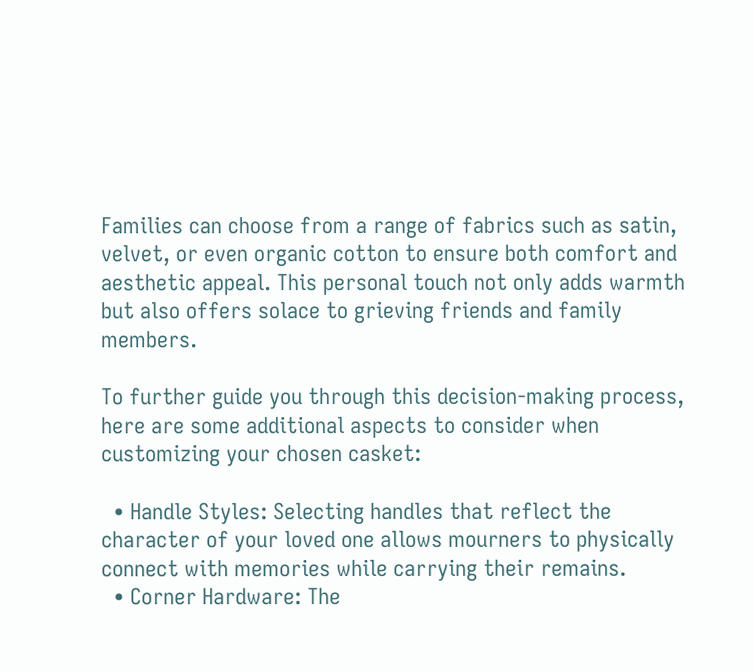Families can choose from a range of fabrics such as satin, velvet, or even organic cotton to ensure both comfort and aesthetic appeal. This personal touch not only adds warmth but also offers solace to grieving friends and family members.

To further guide you through this decision-making process, here are some additional aspects to consider when customizing your chosen casket:

  • Handle Styles: Selecting handles that reflect the character of your loved one allows mourners to physically connect with memories while carrying their remains.
  • Corner Hardware: The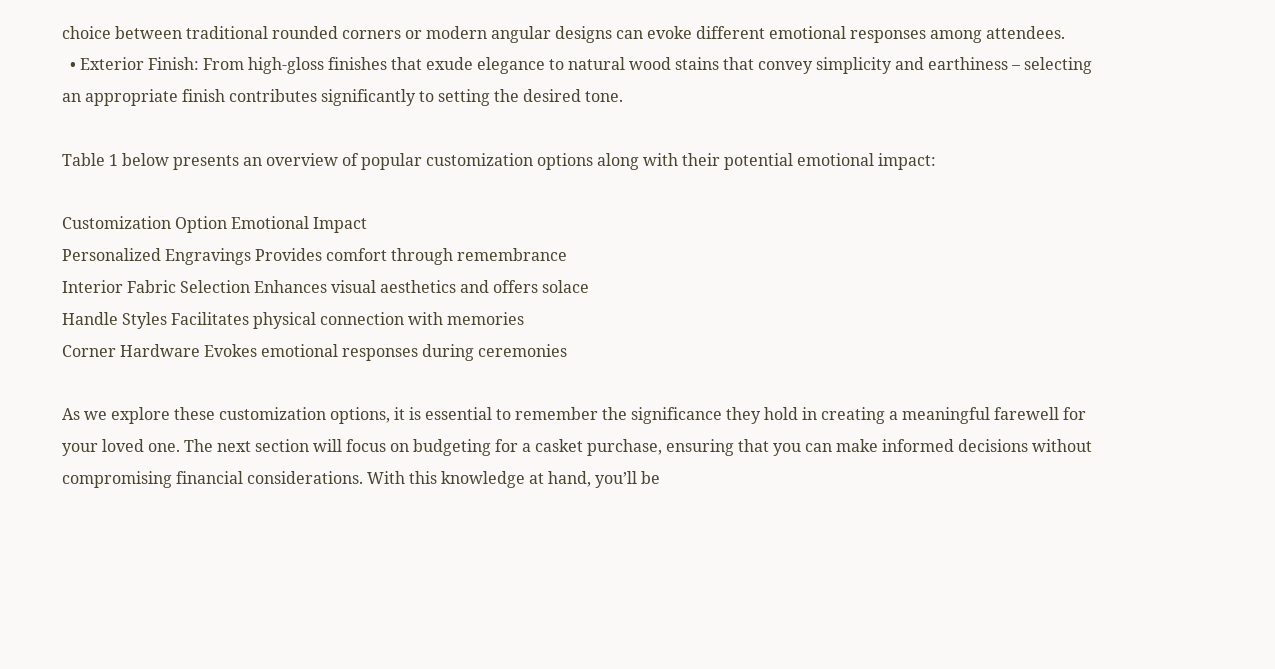choice between traditional rounded corners or modern angular designs can evoke different emotional responses among attendees.
  • Exterior Finish: From high-gloss finishes that exude elegance to natural wood stains that convey simplicity and earthiness – selecting an appropriate finish contributes significantly to setting the desired tone.

Table 1 below presents an overview of popular customization options along with their potential emotional impact:

Customization Option Emotional Impact
Personalized Engravings Provides comfort through remembrance
Interior Fabric Selection Enhances visual aesthetics and offers solace
Handle Styles Facilitates physical connection with memories
Corner Hardware Evokes emotional responses during ceremonies

As we explore these customization options, it is essential to remember the significance they hold in creating a meaningful farewell for your loved one. The next section will focus on budgeting for a casket purchase, ensuring that you can make informed decisions without compromising financial considerations. With this knowledge at hand, you’ll be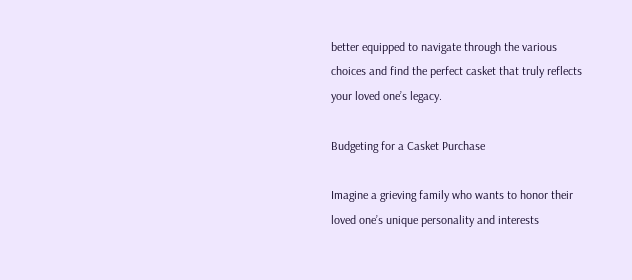better equipped to navigate through the various choices and find the perfect casket that truly reflects your loved one’s legacy.

Budgeting for a Casket Purchase

Imagine a grieving family who wants to honor their loved one’s unique personality and interests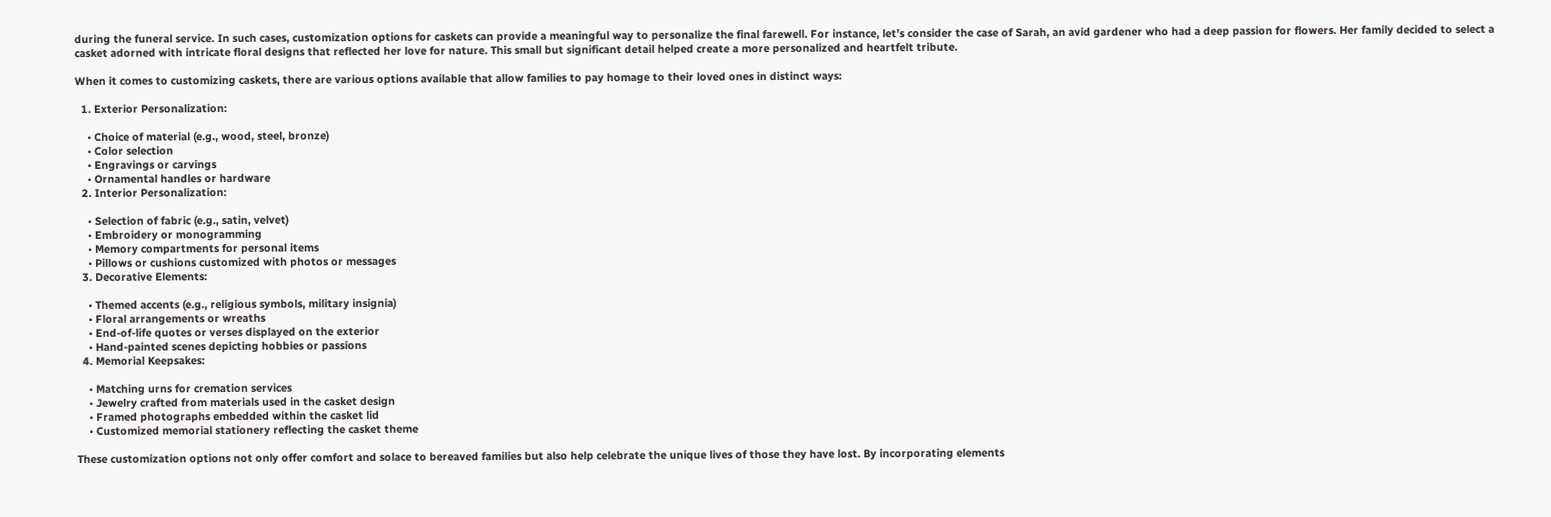during the funeral service. In such cases, customization options for caskets can provide a meaningful way to personalize the final farewell. For instance, let’s consider the case of Sarah, an avid gardener who had a deep passion for flowers. Her family decided to select a casket adorned with intricate floral designs that reflected her love for nature. This small but significant detail helped create a more personalized and heartfelt tribute.

When it comes to customizing caskets, there are various options available that allow families to pay homage to their loved ones in distinct ways:

  1. Exterior Personalization:

    • Choice of material (e.g., wood, steel, bronze)
    • Color selection
    • Engravings or carvings
    • Ornamental handles or hardware
  2. Interior Personalization:

    • Selection of fabric (e.g., satin, velvet)
    • Embroidery or monogramming
    • Memory compartments for personal items
    • Pillows or cushions customized with photos or messages
  3. Decorative Elements:

    • Themed accents (e.g., religious symbols, military insignia)
    • Floral arrangements or wreaths
    • End-of-life quotes or verses displayed on the exterior
    • Hand-painted scenes depicting hobbies or passions
  4. Memorial Keepsakes:

    • Matching urns for cremation services
    • Jewelry crafted from materials used in the casket design
    • Framed photographs embedded within the casket lid
    • Customized memorial stationery reflecting the casket theme

These customization options not only offer comfort and solace to bereaved families but also help celebrate the unique lives of those they have lost. By incorporating elements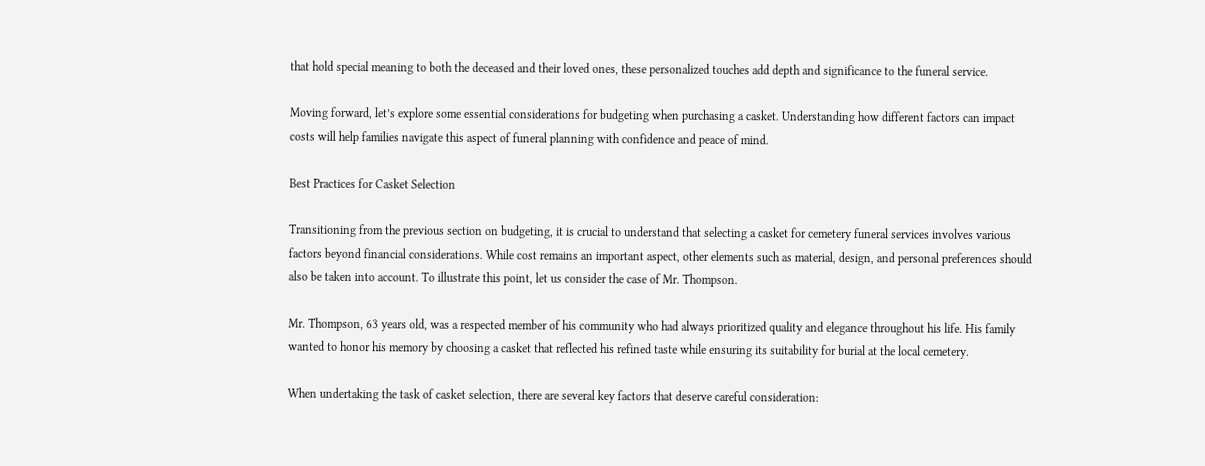that hold special meaning to both the deceased and their loved ones, these personalized touches add depth and significance to the funeral service.

Moving forward, let’s explore some essential considerations for budgeting when purchasing a casket. Understanding how different factors can impact costs will help families navigate this aspect of funeral planning with confidence and peace of mind.

Best Practices for Casket Selection

Transitioning from the previous section on budgeting, it is crucial to understand that selecting a casket for cemetery funeral services involves various factors beyond financial considerations. While cost remains an important aspect, other elements such as material, design, and personal preferences should also be taken into account. To illustrate this point, let us consider the case of Mr. Thompson.

Mr. Thompson, 63 years old, was a respected member of his community who had always prioritized quality and elegance throughout his life. His family wanted to honor his memory by choosing a casket that reflected his refined taste while ensuring its suitability for burial at the local cemetery.

When undertaking the task of casket selection, there are several key factors that deserve careful consideration: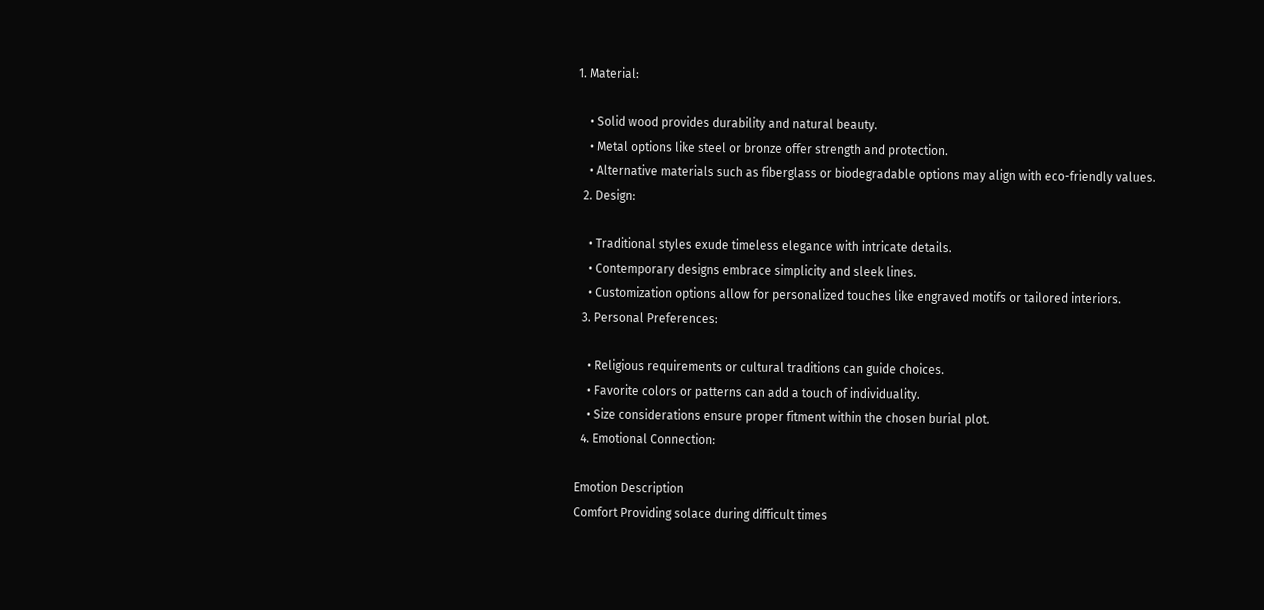1. Material:

    • Solid wood provides durability and natural beauty.
    • Metal options like steel or bronze offer strength and protection.
    • Alternative materials such as fiberglass or biodegradable options may align with eco-friendly values.
  2. Design:

    • Traditional styles exude timeless elegance with intricate details.
    • Contemporary designs embrace simplicity and sleek lines.
    • Customization options allow for personalized touches like engraved motifs or tailored interiors.
  3. Personal Preferences:

    • Religious requirements or cultural traditions can guide choices.
    • Favorite colors or patterns can add a touch of individuality.
    • Size considerations ensure proper fitment within the chosen burial plot.
  4. Emotional Connection:

Emotion Description
Comfort Providing solace during difficult times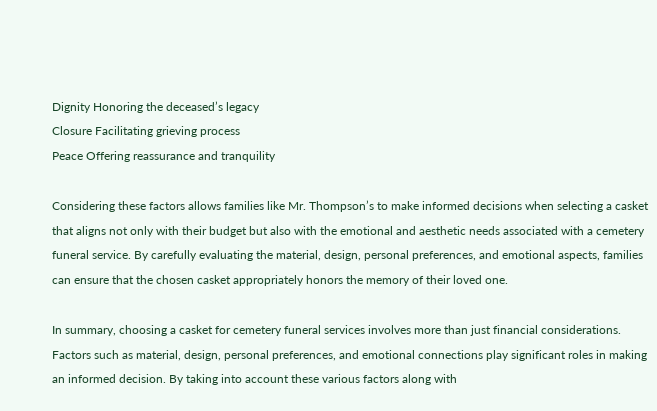Dignity Honoring the deceased’s legacy
Closure Facilitating grieving process
Peace Offering reassurance and tranquility

Considering these factors allows families like Mr. Thompson’s to make informed decisions when selecting a casket that aligns not only with their budget but also with the emotional and aesthetic needs associated with a cemetery funeral service. By carefully evaluating the material, design, personal preferences, and emotional aspects, families can ensure that the chosen casket appropriately honors the memory of their loved one.

In summary, choosing a casket for cemetery funeral services involves more than just financial considerations. Factors such as material, design, personal preferences, and emotional connections play significant roles in making an informed decision. By taking into account these various factors along with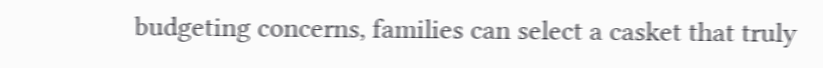budgeting concerns, families can select a casket that truly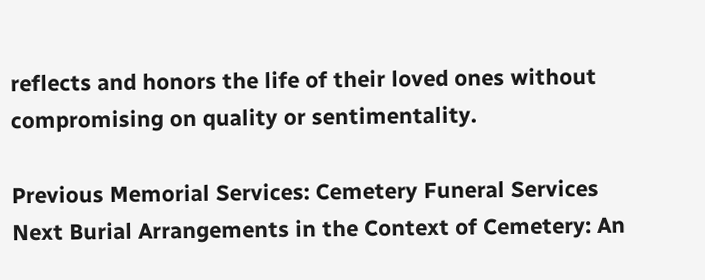reflects and honors the life of their loved ones without compromising on quality or sentimentality.

Previous Memorial Services: Cemetery Funeral Services
Next Burial Arrangements in the Context of Cemetery: An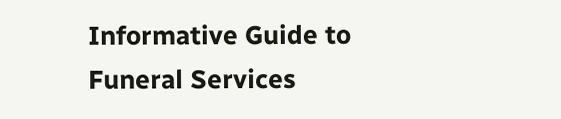Informative Guide to Funeral Services